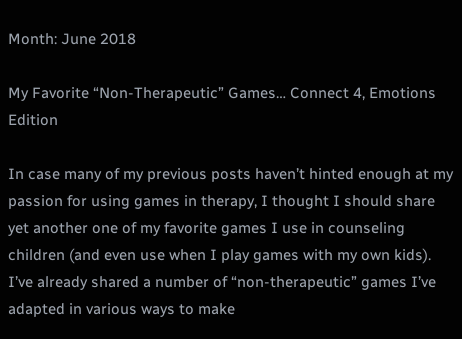Month: June 2018

My Favorite “Non-Therapeutic” Games… Connect 4, Emotions Edition

In case many of my previous posts haven’t hinted enough at my passion for using games in therapy, I thought I should share yet another one of my favorite games I use in counseling children (and even use when I play games with my own kids). I’ve already shared a number of “non-therapeutic” games I’ve adapted in various ways to make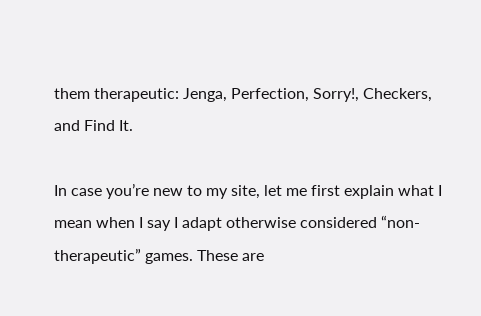them therapeutic: Jenga, Perfection, Sorry!, Checkers, and Find It.

In case you’re new to my site, let me first explain what I mean when I say I adapt otherwise considered “non-therapeutic” games. These are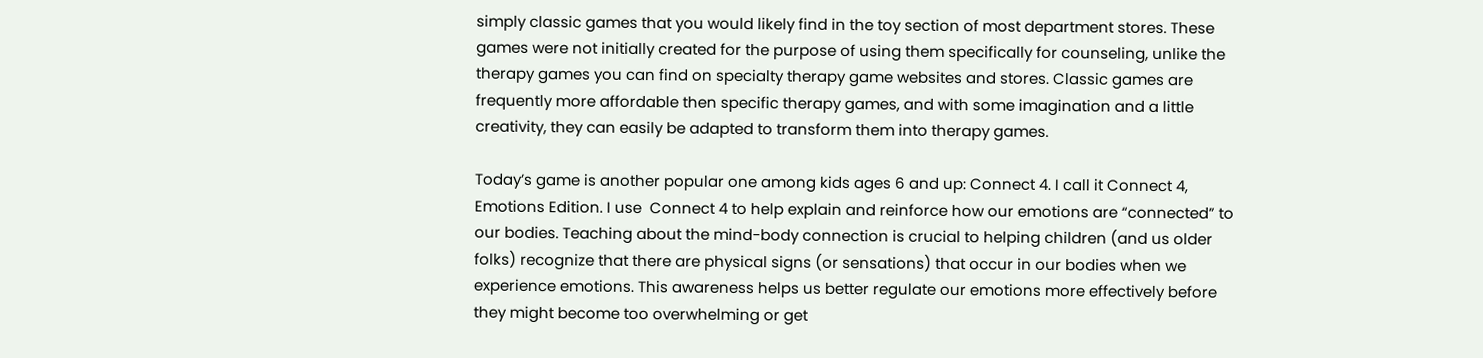simply classic games that you would likely find in the toy section of most department stores. These games were not initially created for the purpose of using them specifically for counseling, unlike the therapy games you can find on specialty therapy game websites and stores. Classic games are frequently more affordable then specific therapy games, and with some imagination and a little creativity, they can easily be adapted to transform them into therapy games.

Today’s game is another popular one among kids ages 6 and up: Connect 4. I call it Connect 4, Emotions Edition. I use  Connect 4 to help explain and reinforce how our emotions are “connected” to our bodies. Teaching about the mind-body connection is crucial to helping children (and us older folks) recognize that there are physical signs (or sensations) that occur in our bodies when we experience emotions. This awareness helps us better regulate our emotions more effectively before they might become too overwhelming or get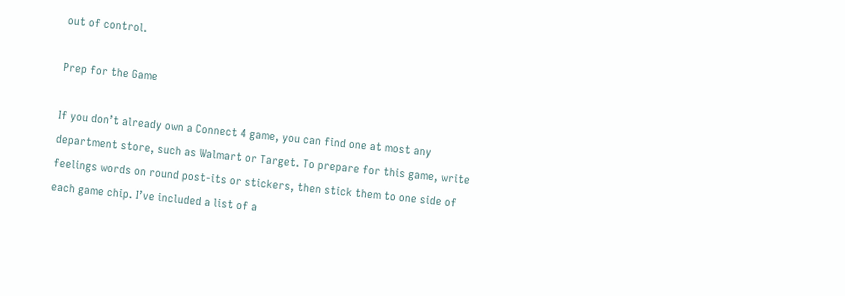out of control.

Prep for the Game

If you don’t already own a Connect 4 game, you can find one at most any department store, such as Walmart or Target. To prepare for this game, write feelings words on round post-its or stickers, then stick them to one side of each game chip. I’ve included a list of a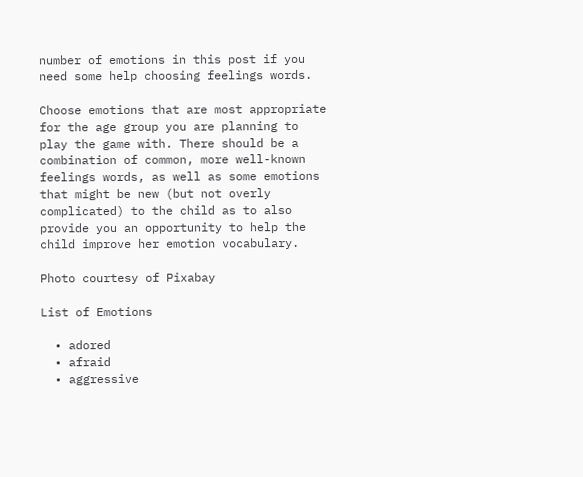number of emotions in this post if you need some help choosing feelings words.

Choose emotions that are most appropriate for the age group you are planning to play the game with. There should be a combination of common, more well-known feelings words, as well as some emotions that might be new (but not overly complicated) to the child as to also provide you an opportunity to help the child improve her emotion vocabulary.

Photo courtesy of Pixabay

List of Emotions

  • adored
  • afraid
  • aggressive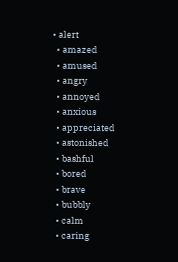• alert
  • amazed
  • amused
  • angry
  • annoyed
  • anxious
  • appreciated
  • astonished
  • bashful
  • bored
  • brave
  • bubbly
  • calm
  • caring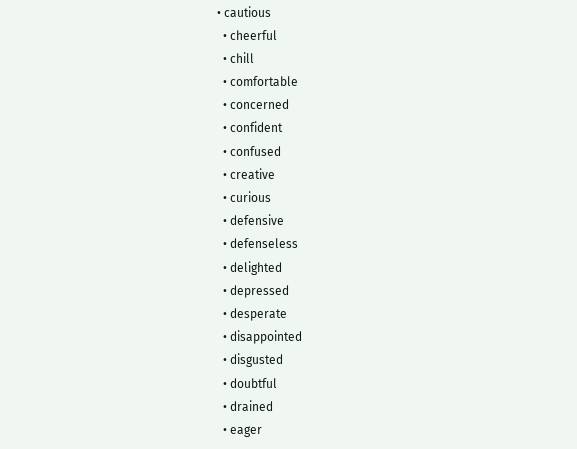• cautious
  • cheerful
  • chill
  • comfortable
  • concerned
  • confident
  • confused
  • creative
  • curious
  • defensive
  • defenseless
  • delighted
  • depressed
  • desperate
  • disappointed
  • disgusted
  • doubtful
  • drained
  • eager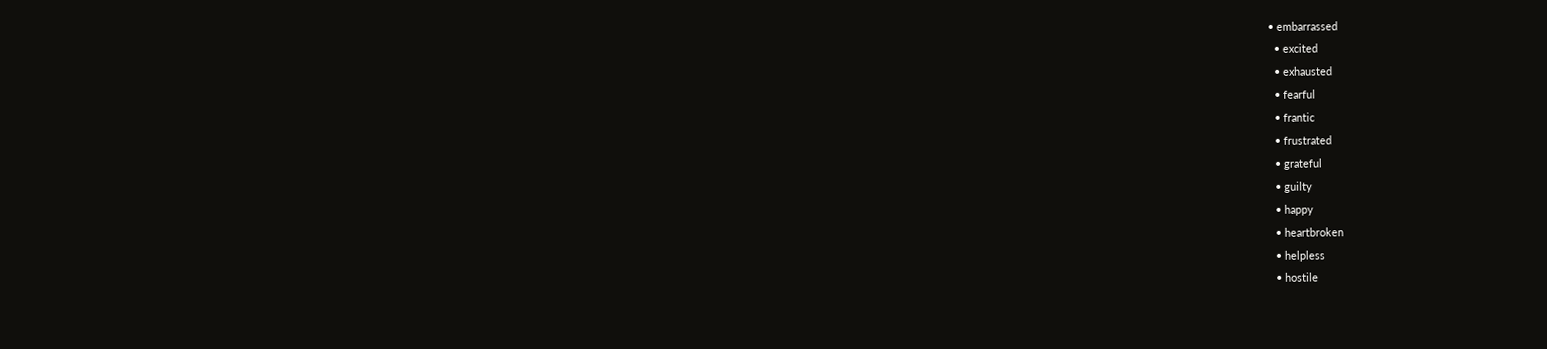• embarrassed
  • excited
  • exhausted
  • fearful
  • frantic
  • frustrated
  • grateful
  • guilty
  • happy
  • heartbroken
  • helpless
  • hostile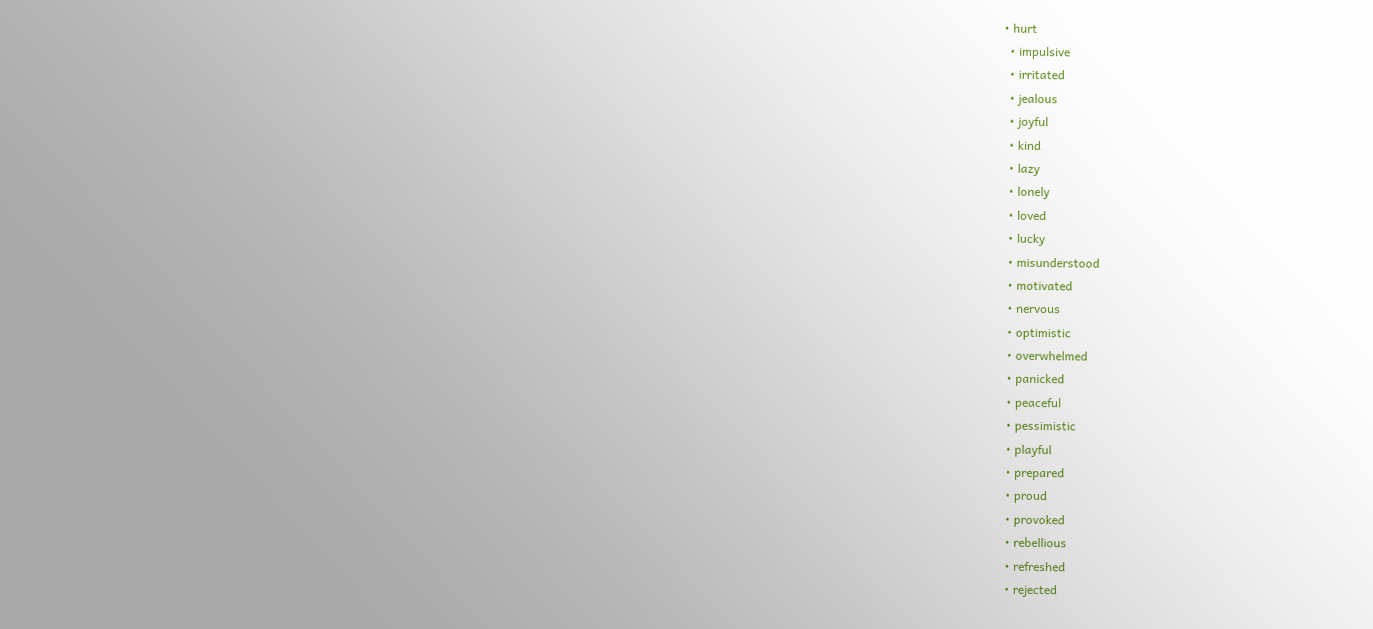• hurt
  • impulsive
  • irritated
  • jealous
  • joyful
  • kind
  • lazy
  • lonely
  • loved
  • lucky
  • misunderstood
  • motivated
  • nervous
  • optimistic
  • overwhelmed
  • panicked
  • peaceful
  • pessimistic
  • playful
  • prepared
  • proud
  • provoked
  • rebellious
  • refreshed
  • rejected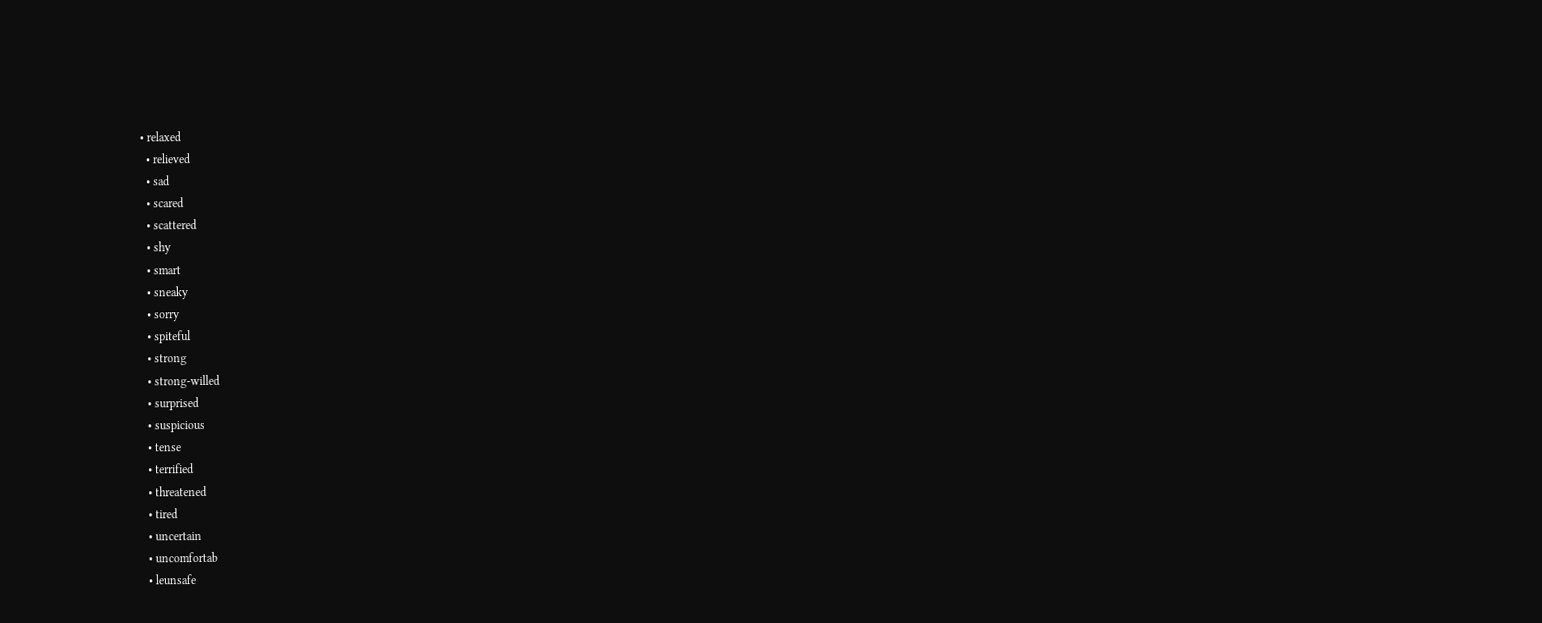• relaxed
  • relieved
  • sad
  • scared
  • scattered
  • shy
  • smart
  • sneaky
  • sorry
  • spiteful
  • strong
  • strong-willed
  • surprised
  • suspicious
  • tense
  • terrified
  • threatened
  • tired
  • uncertain
  • uncomfortab
  • leunsafe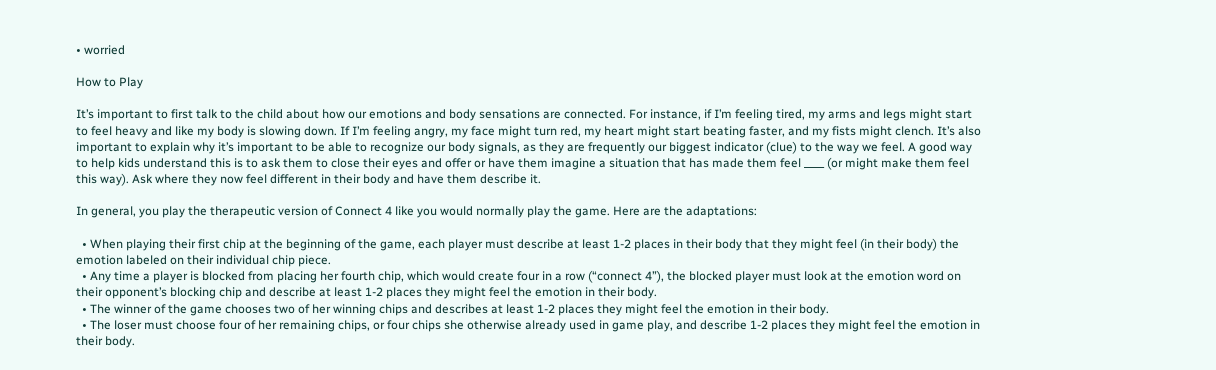• worried

How to Play

It’s important to first talk to the child about how our emotions and body sensations are connected. For instance, if I’m feeling tired, my arms and legs might start to feel heavy and like my body is slowing down. If I’m feeling angry, my face might turn red, my heart might start beating faster, and my fists might clench. It’s also important to explain why it’s important to be able to recognize our body signals, as they are frequently our biggest indicator (clue) to the way we feel. A good way to help kids understand this is to ask them to close their eyes and offer or have them imagine a situation that has made them feel ____ (or might make them feel this way). Ask where they now feel different in their body and have them describe it.

In general, you play the therapeutic version of Connect 4 like you would normally play the game. Here are the adaptations:

  • When playing their first chip at the beginning of the game, each player must describe at least 1-2 places in their body that they might feel (in their body) the emotion labeled on their individual chip piece.
  • Any time a player is blocked from placing her fourth chip, which would create four in a row (“connect 4”), the blocked player must look at the emotion word on their opponent’s blocking chip and describe at least 1-2 places they might feel the emotion in their body.
  • The winner of the game chooses two of her winning chips and describes at least 1-2 places they might feel the emotion in their body.
  • The loser must choose four of her remaining chips, or four chips she otherwise already used in game play, and describe 1-2 places they might feel the emotion in their body.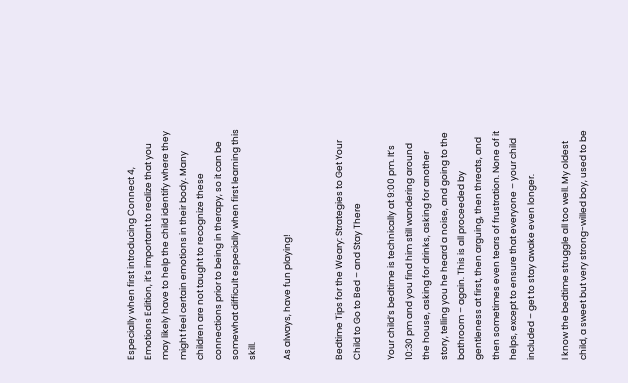Especially when first introducing Connect 4, Emotions Edition, it’s important to realize that you may likely have to help the child identify where they might feel certain emotions in their body. Many children are not taught to recognize these connections prior to being in therapy, so it can be somewhat difficult especially when first learning this skill.

As always, have fun playing!


Bedtime Tips for the Weary: Strategies to Get Your Child to Go to Bed – and Stay There

Your child’s bedtime is technically at 9:00 pm. It’s 10:30 pm and you find him still wandering around the house, asking for drinks, asking for another story, telling you he heard a noise, and going to the bathroom – again. This is all proceeded by gentleness at first, then arguing, then threats, and then sometimes even tears of frustration. None of it helps, except to ensure that everyone – your child included – get to stay awake even longer.

I know the bedtime struggle all too well. My oldest child, a sweet but very strong-willed boy, used to be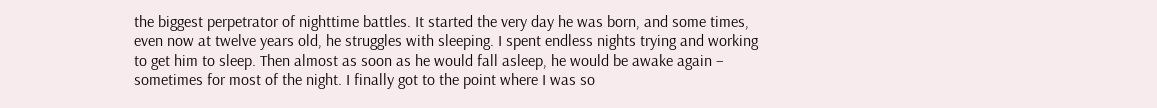the biggest perpetrator of nighttime battles. It started the very day he was born, and some times, even now at twelve years old, he struggles with sleeping. I spent endless nights trying and working to get him to sleep. Then almost as soon as he would fall asleep, he would be awake again – sometimes for most of the night. I finally got to the point where I was so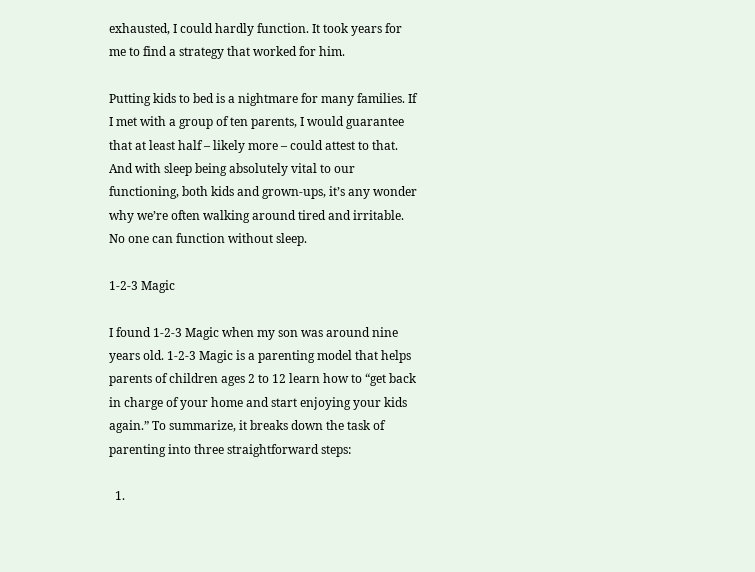exhausted, I could hardly function. It took years for me to find a strategy that worked for him.

Putting kids to bed is a nightmare for many families. If I met with a group of ten parents, I would guarantee that at least half – likely more – could attest to that. And with sleep being absolutely vital to our functioning, both kids and grown-ups, it’s any wonder why we’re often walking around tired and irritable. No one can function without sleep.

1-2-3 Magic

I found 1-2-3 Magic when my son was around nine years old. 1-2-3 Magic is a parenting model that helps parents of children ages 2 to 12 learn how to “get back in charge of your home and start enjoying your kids again.” To summarize, it breaks down the task of parenting into three straightforward steps:

  1.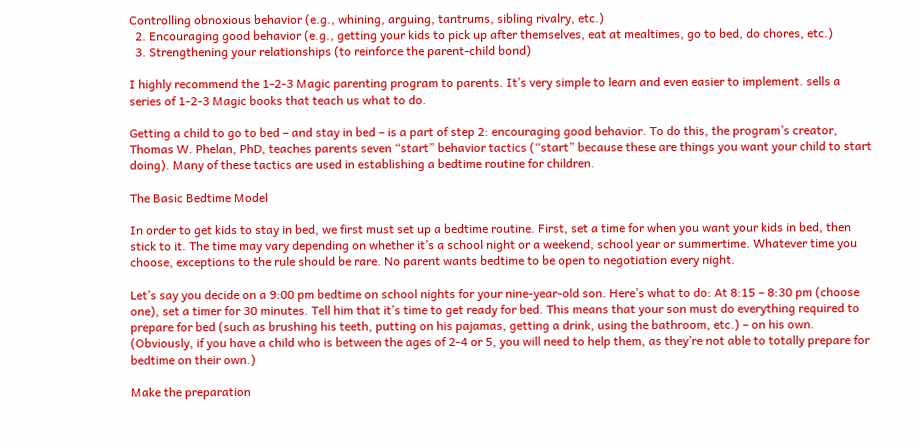Controlling obnoxious behavior (e.g., whining, arguing, tantrums, sibling rivalry, etc.)
  2. Encouraging good behavior (e.g., getting your kids to pick up after themselves, eat at mealtimes, go to bed, do chores, etc.)
  3. Strengthening your relationships (to reinforce the parent-child bond)

I highly recommend the 1-2-3 Magic parenting program to parents. It’s very simple to learn and even easier to implement. sells a series of 1-2-3 Magic books that teach us what to do.

Getting a child to go to bed – and stay in bed – is a part of step 2: encouraging good behavior. To do this, the program’s creator, Thomas W. Phelan, PhD, teaches parents seven “start” behavior tactics (“start” because these are things you want your child to start doing). Many of these tactics are used in establishing a bedtime routine for children.

The Basic Bedtime Model

In order to get kids to stay in bed, we first must set up a bedtime routine. First, set a time for when you want your kids in bed, then stick to it. The time may vary depending on whether it’s a school night or a weekend, school year or summertime. Whatever time you choose, exceptions to the rule should be rare. No parent wants bedtime to be open to negotiation every night.

Let’s say you decide on a 9:00 pm bedtime on school nights for your nine-year-old son. Here’s what to do: At 8:15 – 8:30 pm (choose one), set a timer for 30 minutes. Tell him that it’s time to get ready for bed. This means that your son must do everything required to prepare for bed (such as brushing his teeth, putting on his pajamas, getting a drink, using the bathroom, etc.) – on his own. (Obviously, if you have a child who is between the ages of 2-4 or 5, you will need to help them, as they’re not able to totally prepare for bedtime on their own.)

Make the preparation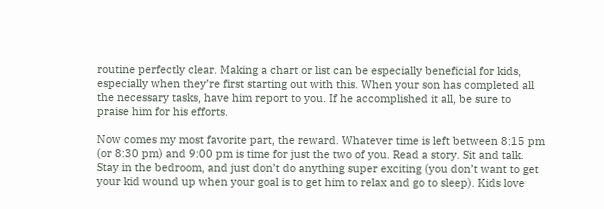routine perfectly clear. Making a chart or list can be especially beneficial for kids, especially when they’re first starting out with this. When your son has completed all the necessary tasks, have him report to you. If he accomplished it all, be sure to praise him for his efforts.

Now comes my most favorite part, the reward. Whatever time is left between 8:15 pm (or 8:30 pm) and 9:00 pm is time for just the two of you. Read a story. Sit and talk. Stay in the bedroom, and just don’t do anything super exciting (you don’t want to get your kid wound up when your goal is to get him to relax and go to sleep). Kids love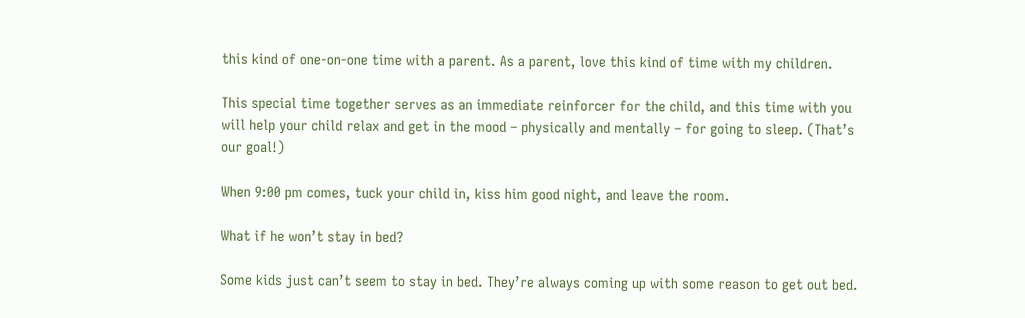this kind of one-on-one time with a parent. As a parent, love this kind of time with my children.

This special time together serves as an immediate reinforcer for the child, and this time with you will help your child relax and get in the mood – physically and mentally – for going to sleep. (That’s our goal!)

When 9:00 pm comes, tuck your child in, kiss him good night, and leave the room.

What if he won’t stay in bed?

Some kids just can’t seem to stay in bed. They’re always coming up with some reason to get out bed.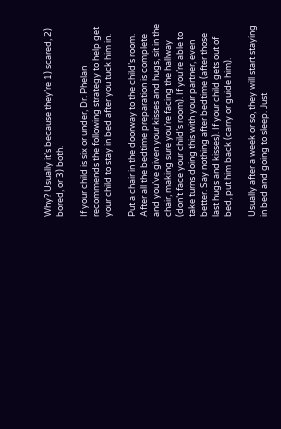Why? Usually it’s because they’re 1) scared, 2) bored, or 3) both.

If your child is six or under, Dr. Phelan recommends the following strategy to help get your child to stay in bed after you tuck him in.

Put a chair in the doorway to the child’s room. After all the bedtime preparation is complete and you’ve given your kisses and hugs, sit in the chair, making sure you’re facing the hallway (don’t face your child’s room). If you’re able to take turns doing this with your partner, even better. Say nothing after bedtime (after those last hugs and kisses). If your child gets out of bed, put him back (carry or guide him).

Usually after a week or so, they will start staying in bed and going to sleep. Just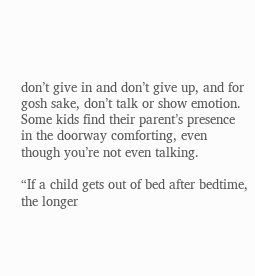don’t give in and don’t give up, and for gosh sake, don’t talk or show emotion. Some kids find their parent’s presence in the doorway comforting, even though you’re not even talking.

“If a child gets out of bed after bedtime, the longer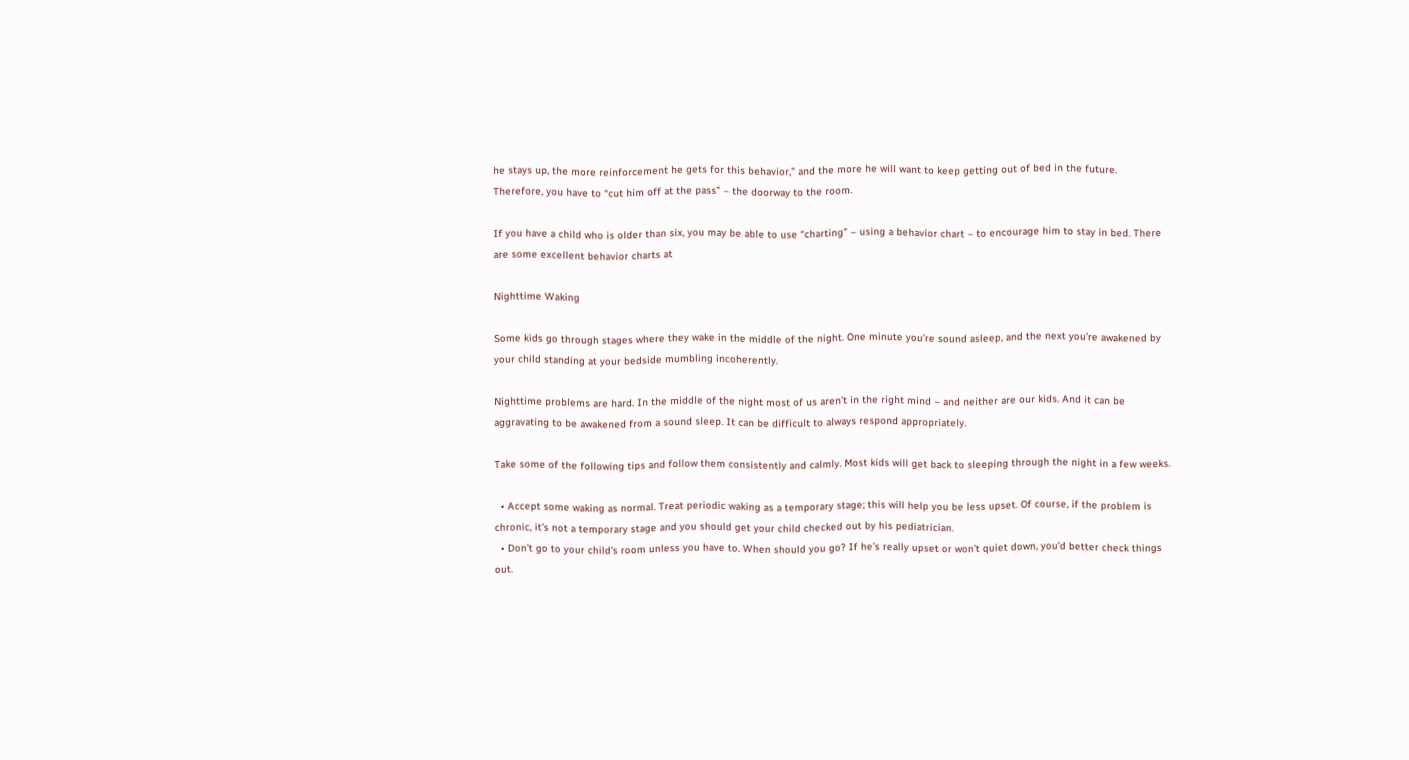he stays up, the more reinforcement he gets for this behavior,” and the more he will want to keep getting out of bed in the future. Therefore, you have to “cut him off at the pass” – the doorway to the room.

If you have a child who is older than six, you may be able to use “charting” – using a behavior chart – to encourage him to stay in bed. There are some excellent behavior charts at

Nighttime Waking

Some kids go through stages where they wake in the middle of the night. One minute you’re sound asleep, and the next you’re awakened by your child standing at your bedside mumbling incoherently.

Nighttime problems are hard. In the middle of the night most of us aren’t in the right mind – and neither are our kids. And it can be aggravating to be awakened from a sound sleep. It can be difficult to always respond appropriately.

Take some of the following tips and follow them consistently and calmly. Most kids will get back to sleeping through the night in a few weeks.

  • Accept some waking as normal. Treat periodic waking as a temporary stage; this will help you be less upset. Of course, if the problem is chronic, it’s not a temporary stage and you should get your child checked out by his pediatrician.
  • Don’t go to your child’s room unless you have to. When should you go? If he’s really upset or won’t quiet down, you’d better check things out.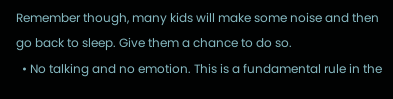Remember though, many kids will make some noise and then go back to sleep. Give them a chance to do so.
  • No talking and no emotion. This is a fundamental rule in the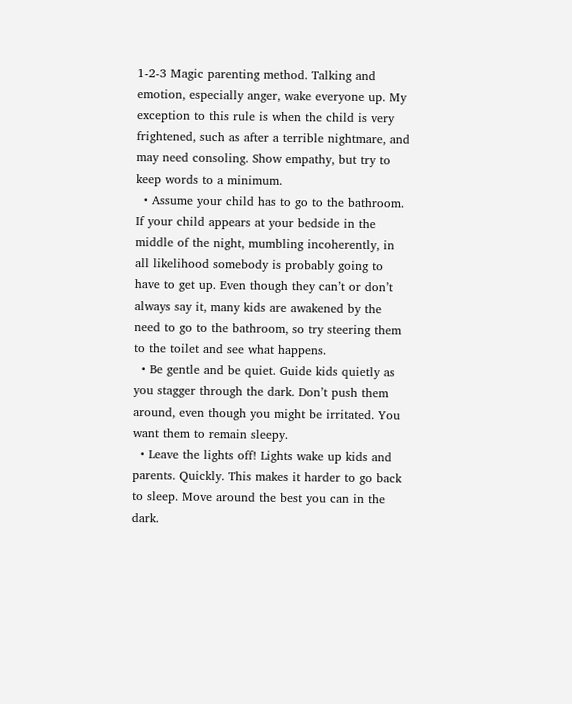1-2-3 Magic parenting method. Talking and emotion, especially anger, wake everyone up. My exception to this rule is when the child is very frightened, such as after a terrible nightmare, and may need consoling. Show empathy, but try to keep words to a minimum.
  • Assume your child has to go to the bathroom. If your child appears at your bedside in the middle of the night, mumbling incoherently, in all likelihood somebody is probably going to have to get up. Even though they can’t or don’t always say it, many kids are awakened by the need to go to the bathroom, so try steering them to the toilet and see what happens.
  • Be gentle and be quiet. Guide kids quietly as you stagger through the dark. Don’t push them around, even though you might be irritated. You want them to remain sleepy.
  • Leave the lights off! Lights wake up kids and parents. Quickly. This makes it harder to go back to sleep. Move around the best you can in the dark.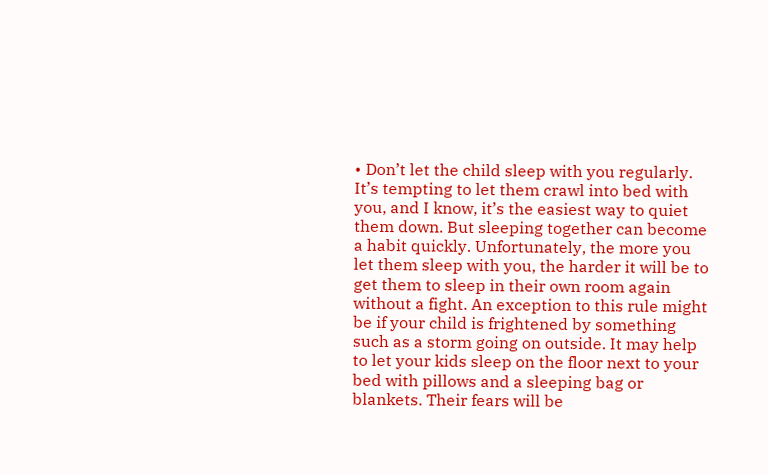• Don’t let the child sleep with you regularly. It’s tempting to let them crawl into bed with you, and I know, it’s the easiest way to quiet them down. But sleeping together can become a habit quickly. Unfortunately, the more you let them sleep with you, the harder it will be to get them to sleep in their own room again without a fight. An exception to this rule might be if your child is frightened by something such as a storm going on outside. It may help to let your kids sleep on the floor next to your bed with pillows and a sleeping bag or blankets. Their fears will be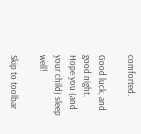comforted.

Good luck, and good night. Hope you (and your child) sleep well!

Skip to toolbar